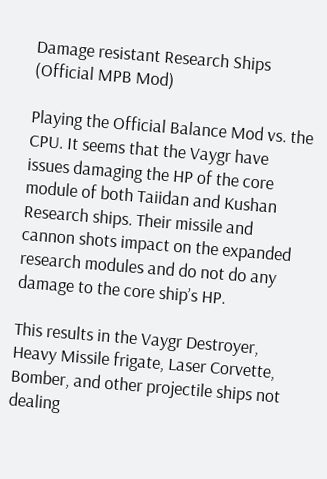Damage resistant Research Ships (Official MPB Mod)

Playing the Official Balance Mod vs. the CPU. It seems that the Vaygr have issues damaging the HP of the core module of both Taiidan and Kushan Research ships. Their missile and cannon shots impact on the expanded research modules and do not do any damage to the core ship’s HP.

This results in the Vaygr Destroyer, Heavy Missile frigate, Laser Corvette, Bomber, and other projectile ships not dealing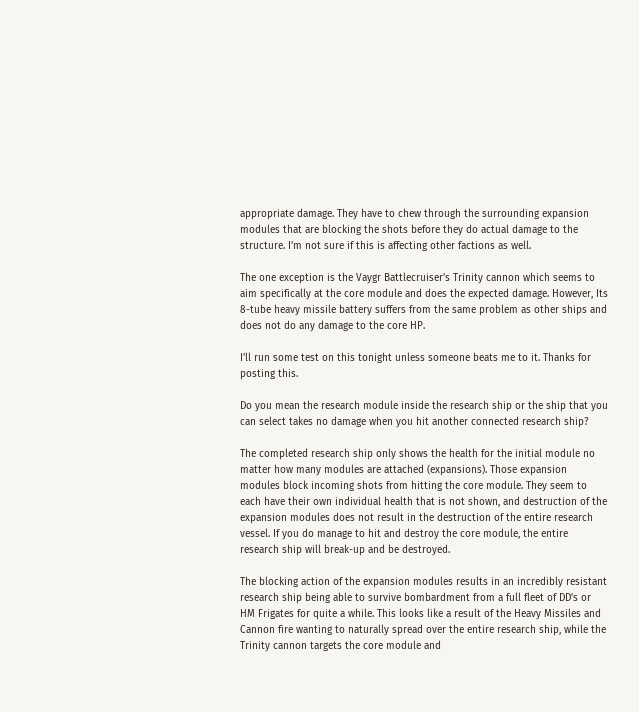appropriate damage. They have to chew through the surrounding expansion modules that are blocking the shots before they do actual damage to the structure. I’m not sure if this is affecting other factions as well.

The one exception is the Vaygr Battlecruiser’s Trinity cannon which seems to aim specifically at the core module and does the expected damage. However, Its 8-tube heavy missile battery suffers from the same problem as other ships and does not do any damage to the core HP.

I’ll run some test on this tonight unless someone beats me to it. Thanks for posting this.

Do you mean the research module inside the research ship or the ship that you can select takes no damage when you hit another connected research ship?

The completed research ship only shows the health for the initial module no matter how many modules are attached (expansions). Those expansion modules block incoming shots from hitting the core module. They seem to each have their own individual health that is not shown, and destruction of the expansion modules does not result in the destruction of the entire research vessel. If you do manage to hit and destroy the core module, the entire research ship will break-up and be destroyed.

The blocking action of the expansion modules results in an incredibly resistant research ship being able to survive bombardment from a full fleet of DD’s or HM Frigates for quite a while. This looks like a result of the Heavy Missiles and Cannon fire wanting to naturally spread over the entire research ship, while the Trinity cannon targets the core module and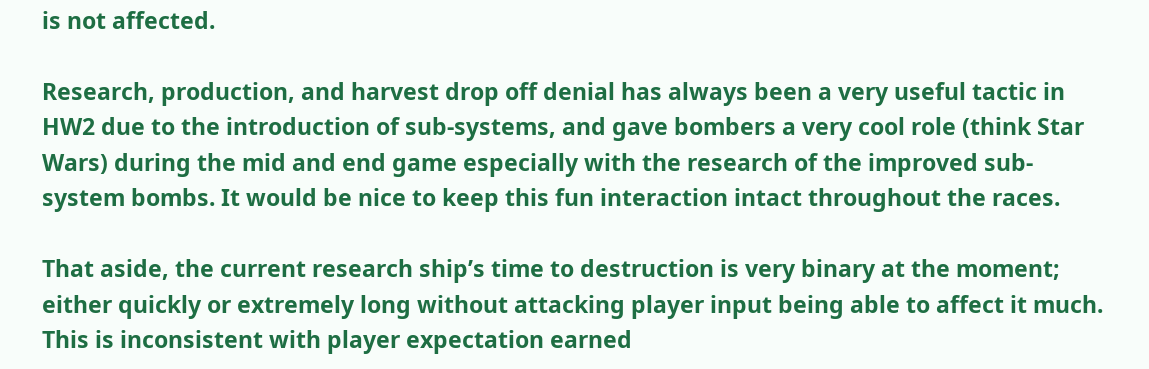is not affected.

Research, production, and harvest drop off denial has always been a very useful tactic in HW2 due to the introduction of sub-systems, and gave bombers a very cool role (think Star Wars) during the mid and end game especially with the research of the improved sub-system bombs. It would be nice to keep this fun interaction intact throughout the races.

That aside, the current research ship’s time to destruction is very binary at the moment; either quickly or extremely long without attacking player input being able to affect it much. This is inconsistent with player expectation earned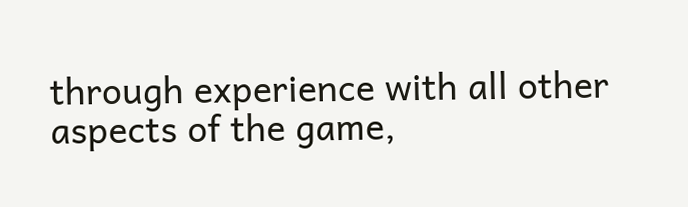through experience with all other aspects of the game,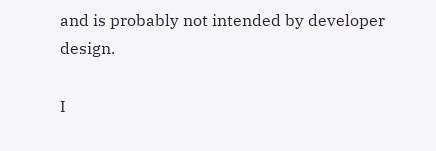and is probably not intended by developer design.

I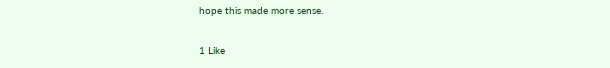hope this made more sense.

1 Like